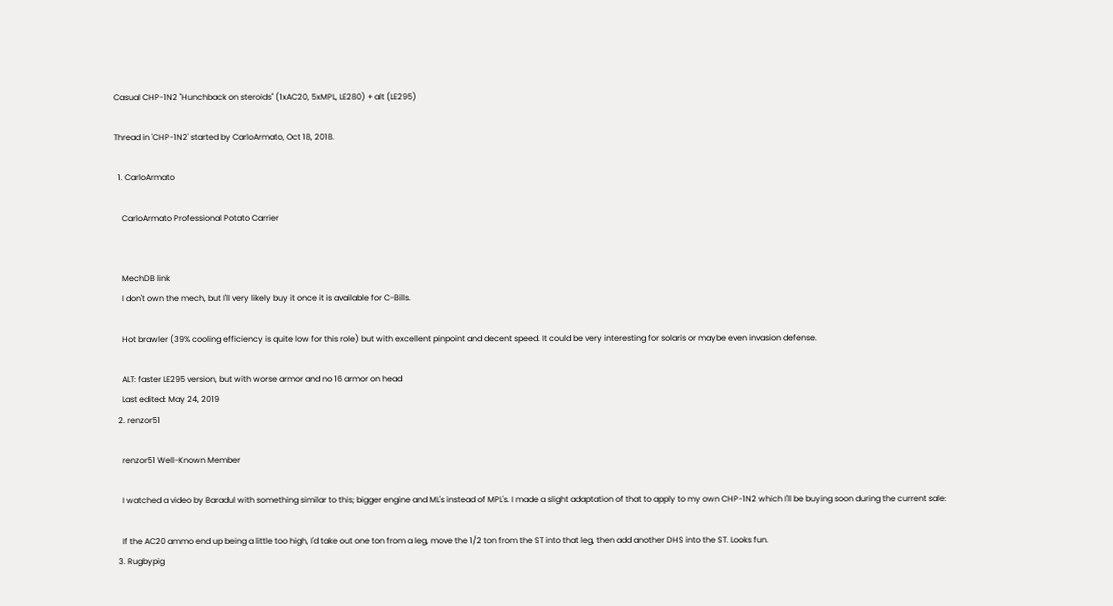Casual CHP-1N2 "Hunchback on steroids" (1xAC20, 5xMPL, LE280) + alt (LE295)

Thread in 'CHP-1N2' started by CarloArmato, Oct 18, 2018.

  1. CarloArmato

    CarloArmato Professional Potato Carrier


    MechDB link
    I don't own the mech, but I'll very likely buy it once it is available for C-Bills.

    Hot brawler (39% cooling efficiency is quite low for this role) but with excellent pinpoint and decent speed. It could be very interesting for solaris or maybe even invasion defense.

    ALT: faster LE295 version, but with worse armor and no 16 armor on head
    Last edited: May 24, 2019
  2. renzor51

    renzor51 Well-Known Member

    I watched a video by Baradul with something similar to this; bigger engine and ML's instead of MPL's. I made a slight adaptation of that to apply to my own CHP-1N2 which I'll be buying soon during the current sale:

    If the AC20 ammo end up being a little too high, I'd take out one ton from a leg, move the 1/2 ton from the ST into that leg, then add another DHS into the ST. Looks fun.
  3. Rugbypig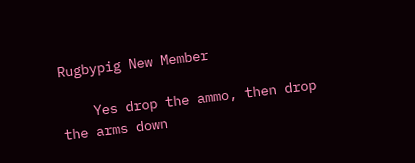Rugbypig New Member

    Yes drop the ammo, then drop the arms down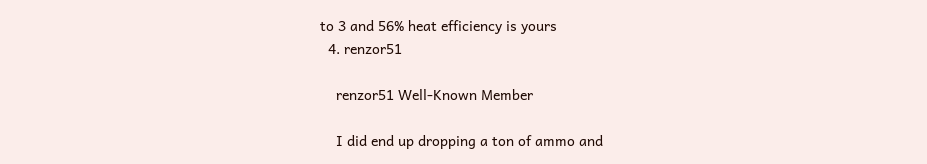to 3 and 56% heat efficiency is yours
  4. renzor51

    renzor51 Well-Known Member

    I did end up dropping a ton of ammo and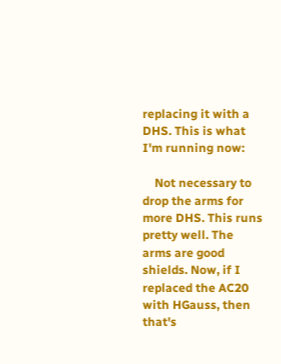replacing it with a DHS. This is what I'm running now:

    Not necessary to drop the arms for more DHS. This runs pretty well. The arms are good shields. Now, if I replaced the AC20 with HGauss, then that's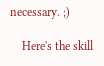necessary. ;)

    Here's the skill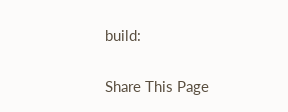build:

Share This Page